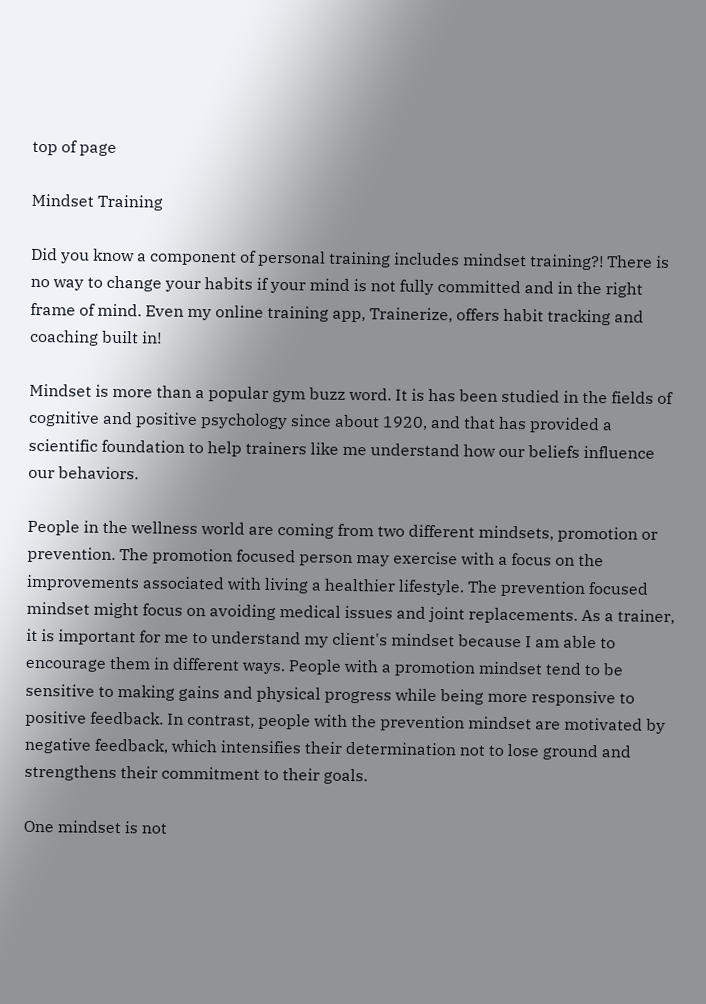top of page

Mindset Training

Did you know a component of personal training includes mindset training?! There is no way to change your habits if your mind is not fully committed and in the right frame of mind. Even my online training app, Trainerize, offers habit tracking and coaching built in!

Mindset is more than a popular gym buzz word. It is has been studied in the fields of cognitive and positive psychology since about 1920, and that has provided a scientific foundation to help trainers like me understand how our beliefs influence our behaviors.

People in the wellness world are coming from two different mindsets, promotion or prevention. The promotion focused person may exercise with a focus on the improvements associated with living a healthier lifestyle. The prevention focused mindset might focus on avoiding medical issues and joint replacements. As a trainer, it is important for me to understand my client's mindset because I am able to encourage them in different ways. People with a promotion mindset tend to be sensitive to making gains and physical progress while being more responsive to positive feedback. In contrast, people with the prevention mindset are motivated by negative feedback, which intensifies their determination not to lose ground and strengthens their commitment to their goals.

One mindset is not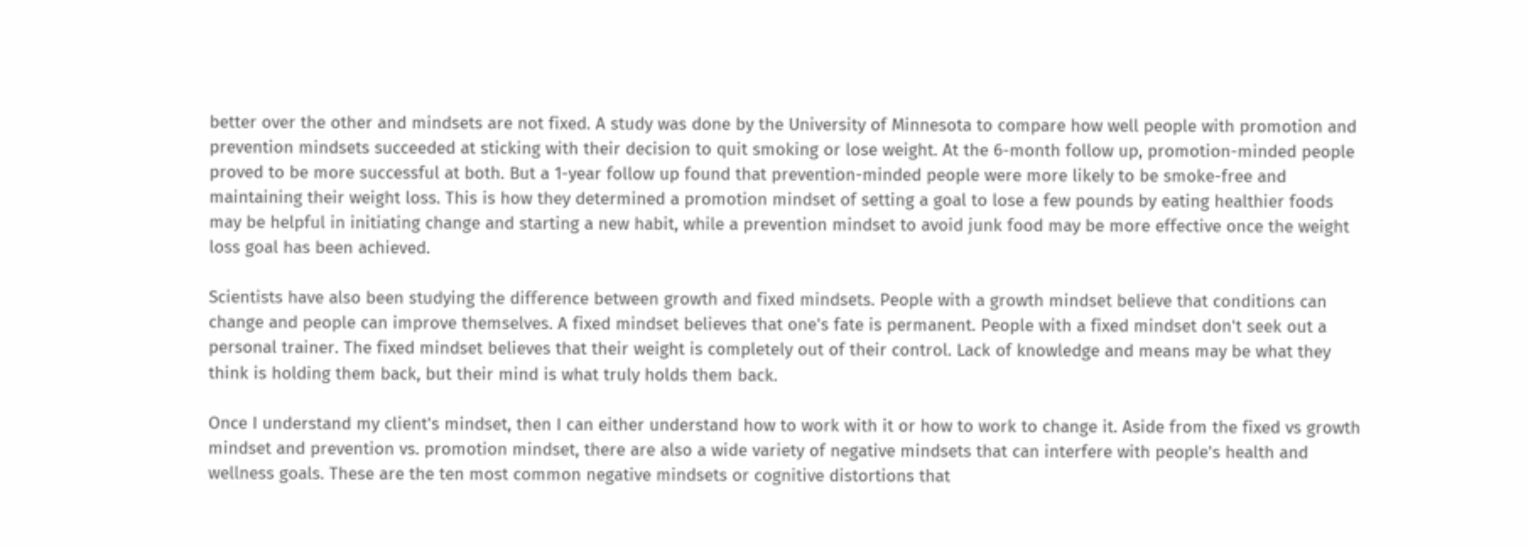better over the other and mindsets are not fixed. A study was done by the University of Minnesota to compare how well people with promotion and prevention mindsets succeeded at sticking with their decision to quit smoking or lose weight. At the 6-month follow up, promotion-minded people proved to be more successful at both. But a 1-year follow up found that prevention-minded people were more likely to be smoke-free and maintaining their weight loss. This is how they determined a promotion mindset of setting a goal to lose a few pounds by eating healthier foods may be helpful in initiating change and starting a new habit, while a prevention mindset to avoid junk food may be more effective once the weight loss goal has been achieved.

Scientists have also been studying the difference between growth and fixed mindsets. People with a growth mindset believe that conditions can change and people can improve themselves. A fixed mindset believes that one's fate is permanent. People with a fixed mindset don't seek out a personal trainer. The fixed mindset believes that their weight is completely out of their control. Lack of knowledge and means may be what they think is holding them back, but their mind is what truly holds them back.

Once I understand my client's mindset, then I can either understand how to work with it or how to work to change it. Aside from the fixed vs growth mindset and prevention vs. promotion mindset, there are also a wide variety of negative mindsets that can interfere with people's health and wellness goals. These are the ten most common negative mindsets or cognitive distortions that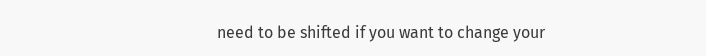need to be shifted if you want to change your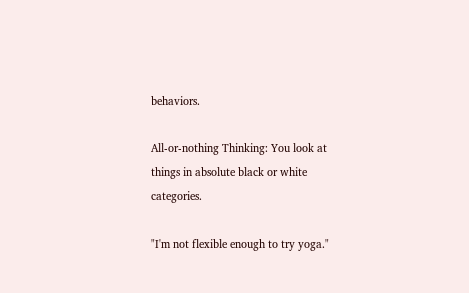behaviors.

All-or-nothing Thinking: You look at things in absolute black or white categories.

"I'm not flexible enough to try yoga."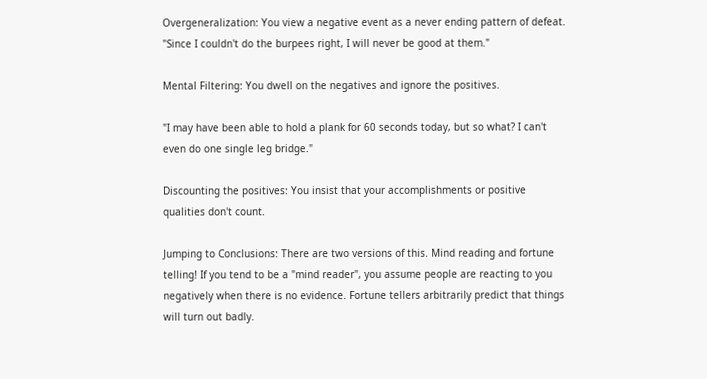Overgeneralization: You view a negative event as a never ending pattern of defeat. "Since I couldn't do the burpees right, I will never be good at them."

Mental Filtering: You dwell on the negatives and ignore the positives.

"I may have been able to hold a plank for 60 seconds today, but so what? I can't even do one single leg bridge."

Discounting the positives: You insist that your accomplishments or positive qualities don't count.

Jumping to Conclusions: There are two versions of this. Mind reading and fortune telling! If you tend to be a "mind reader", you assume people are reacting to you negatively when there is no evidence. Fortune tellers arbitrarily predict that things will turn out badly.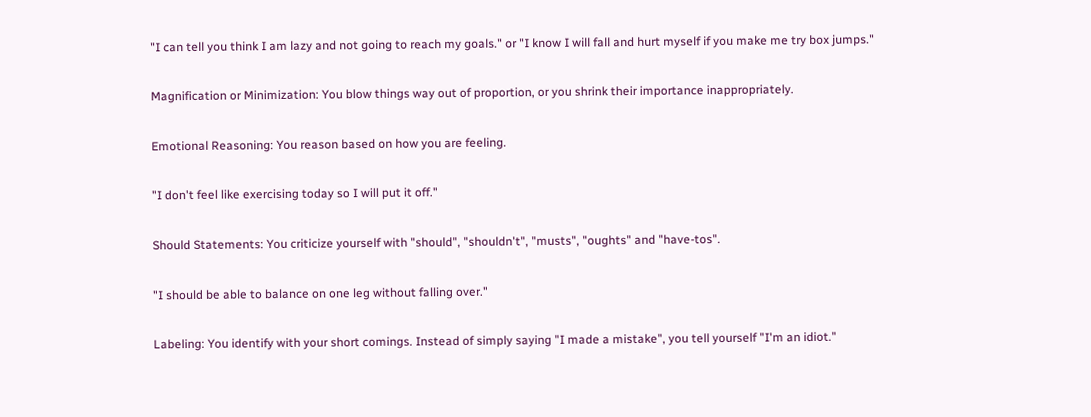"I can tell you think I am lazy and not going to reach my goals." or "I know I will fall and hurt myself if you make me try box jumps."

Magnification or Minimization: You blow things way out of proportion, or you shrink their importance inappropriately.

Emotional Reasoning: You reason based on how you are feeling.

"I don't feel like exercising today so I will put it off."

Should Statements: You criticize yourself with "should", "shouldn't", "musts", "oughts" and "have-tos".

"I should be able to balance on one leg without falling over."

Labeling: You identify with your short comings. Instead of simply saying "I made a mistake", you tell yourself "I'm an idiot."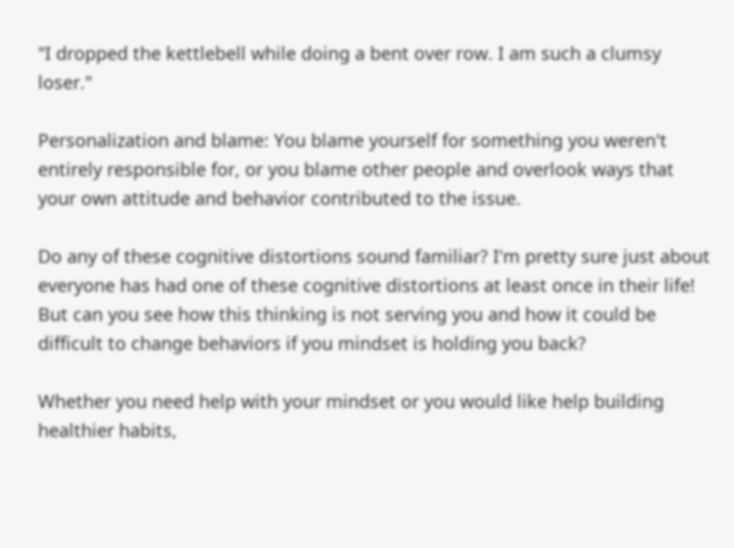"I dropped the kettlebell while doing a bent over row. I am such a clumsy loser."

Personalization and blame: You blame yourself for something you weren't entirely responsible for, or you blame other people and overlook ways that your own attitude and behavior contributed to the issue.

Do any of these cognitive distortions sound familiar? I'm pretty sure just about everyone has had one of these cognitive distortions at least once in their life! But can you see how this thinking is not serving you and how it could be difficult to change behaviors if you mindset is holding you back?

Whether you need help with your mindset or you would like help building healthier habits,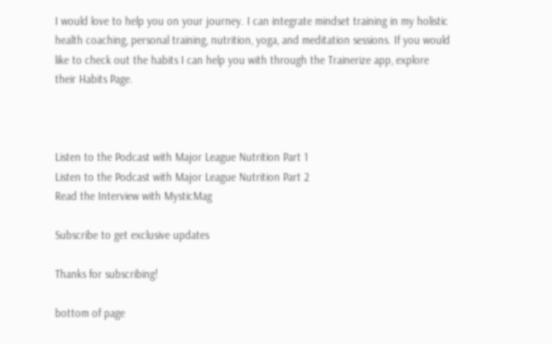I would love to help you on your journey. I can integrate mindset training in my holistic health coaching, personal training, nutrition, yoga, and meditation sessions. If you would like to check out the habits I can help you with through the Trainerize app, explore their Habits Page.



Listen to the Podcast with Major League Nutrition Part 1
Listen to the Podcast with Major League Nutrition Part 2
Read the Interview with MysticMag

Subscribe to get exclusive updates

Thanks for subscribing!

bottom of page